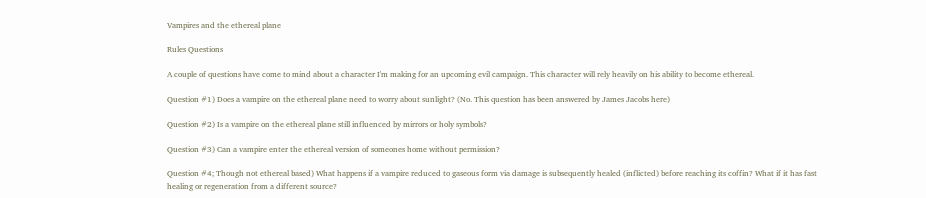Vampires and the ethereal plane

Rules Questions

A couple of questions have come to mind about a character I'm making for an upcoming evil campaign. This character will rely heavily on his ability to become ethereal.

Question #1) Does a vampire on the ethereal plane need to worry about sunlight? (No. This question has been answered by James Jacobs here)

Question #2) Is a vampire on the ethereal plane still influenced by mirrors or holy symbols?

Question #3) Can a vampire enter the ethereal version of someones home without permission?

Question #4; Though not ethereal based) What happens if a vampire reduced to gaseous form via damage is subsequently healed (inflicted) before reaching its coffin? What if it has fast healing or regeneration from a different source?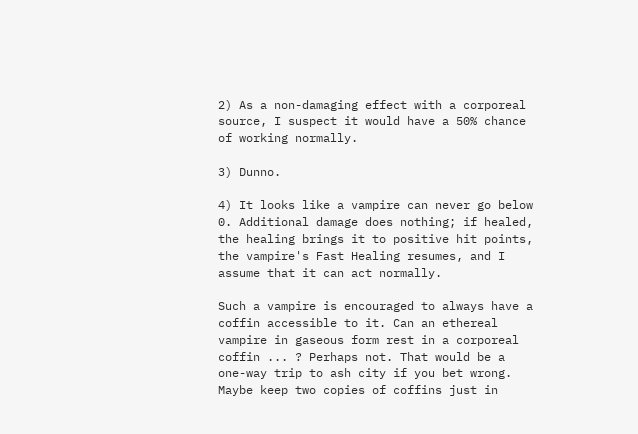2) As a non-damaging effect with a corporeal source, I suspect it would have a 50% chance of working normally.

3) Dunno.

4) It looks like a vampire can never go below 0. Additional damage does nothing; if healed, the healing brings it to positive hit points, the vampire's Fast Healing resumes, and I assume that it can act normally.

Such a vampire is encouraged to always have a coffin accessible to it. Can an ethereal vampire in gaseous form rest in a corporeal coffin ... ? Perhaps not. That would be a one-way trip to ash city if you bet wrong. Maybe keep two copies of coffins just in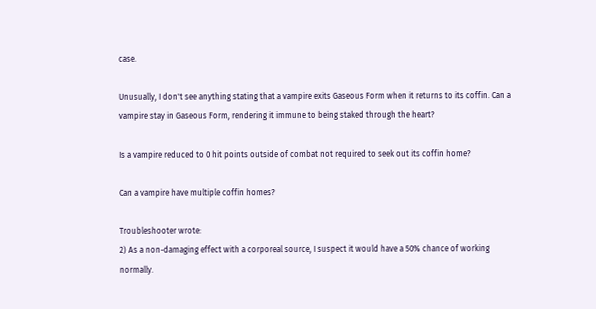case.

Unusually, I don't see anything stating that a vampire exits Gaseous Form when it returns to its coffin. Can a vampire stay in Gaseous Form, rendering it immune to being staked through the heart?

Is a vampire reduced to 0 hit points outside of combat not required to seek out its coffin home?

Can a vampire have multiple coffin homes?

Troubleshooter wrote:
2) As a non-damaging effect with a corporeal source, I suspect it would have a 50% chance of working normally.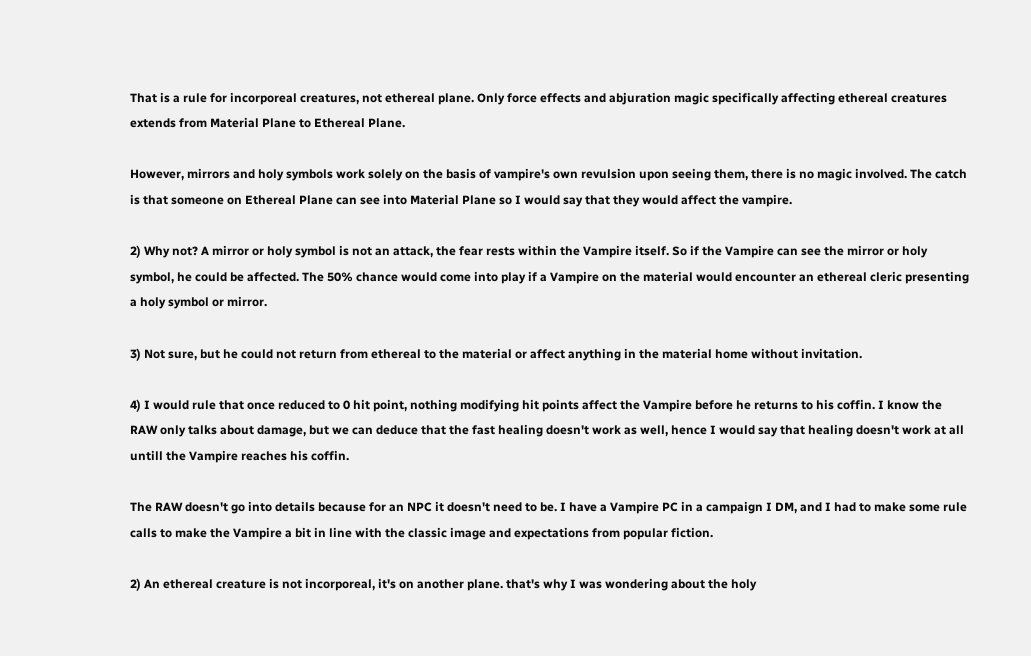That is a rule for incorporeal creatures, not ethereal plane. Only force effects and abjuration magic specifically affecting ethereal creatures extends from Material Plane to Ethereal Plane.

However, mirrors and holy symbols work solely on the basis of vampire's own revulsion upon seeing them, there is no magic involved. The catch is that someone on Ethereal Plane can see into Material Plane so I would say that they would affect the vampire.

2) Why not? A mirror or holy symbol is not an attack, the fear rests within the Vampire itself. So if the Vampire can see the mirror or holy symbol, he could be affected. The 50% chance would come into play if a Vampire on the material would encounter an ethereal cleric presenting a holy symbol or mirror.

3) Not sure, but he could not return from ethereal to the material or affect anything in the material home without invitation.

4) I would rule that once reduced to 0 hit point, nothing modifying hit points affect the Vampire before he returns to his coffin. I know the RAW only talks about damage, but we can deduce that the fast healing doesn't work as well, hence I would say that healing doesn't work at all untill the Vampire reaches his coffin.

The RAW doesn't go into details because for an NPC it doesn't need to be. I have a Vampire PC in a campaign I DM, and I had to make some rule calls to make the Vampire a bit in line with the classic image and expectations from popular fiction.

2) An ethereal creature is not incorporeal, it's on another plane. that's why I was wondering about the holy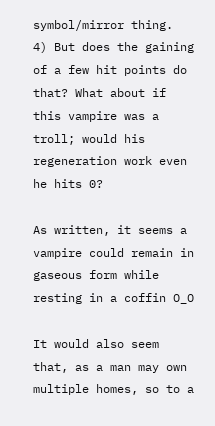symbol/mirror thing.
4) But does the gaining of a few hit points do that? What about if this vampire was a troll; would his regeneration work even he hits 0?

As written, it seems a vampire could remain in gaseous form while resting in a coffin O_O

It would also seem that, as a man may own multiple homes, so to a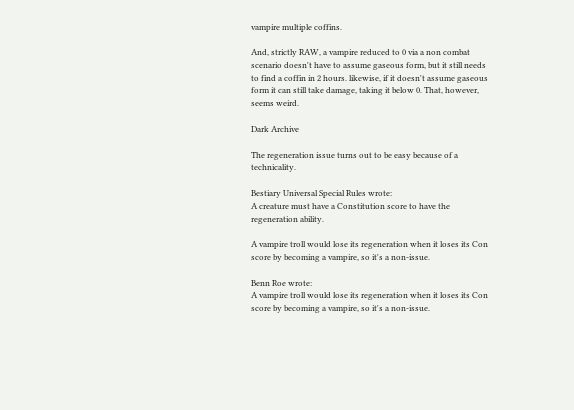vampire multiple coffins.

And, strictly RAW, a vampire reduced to 0 via a non combat scenario doesn't have to assume gaseous form, but it still needs to find a coffin in 2 hours. likewise, if it doesn't assume gaseous form it can still take damage, taking it below 0. That, however, seems weird.

Dark Archive

The regeneration issue turns out to be easy because of a technicality.

Bestiary Universal Special Rules wrote:
A creature must have a Constitution score to have the regeneration ability.

A vampire troll would lose its regeneration when it loses its Con score by becoming a vampire, so it's a non-issue.

Benn Roe wrote:
A vampire troll would lose its regeneration when it loses its Con score by becoming a vampire, so it's a non-issue.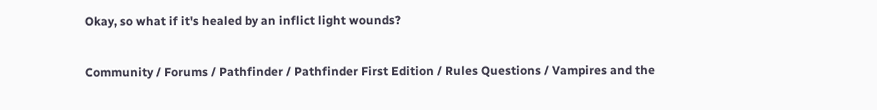Okay, so what if it's healed by an inflict light wounds?

Community / Forums / Pathfinder / Pathfinder First Edition / Rules Questions / Vampires and the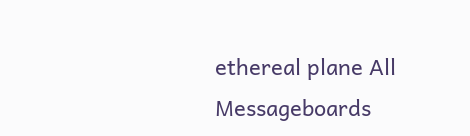ethereal plane All Messageboards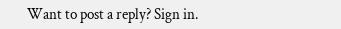Want to post a reply? Sign in.